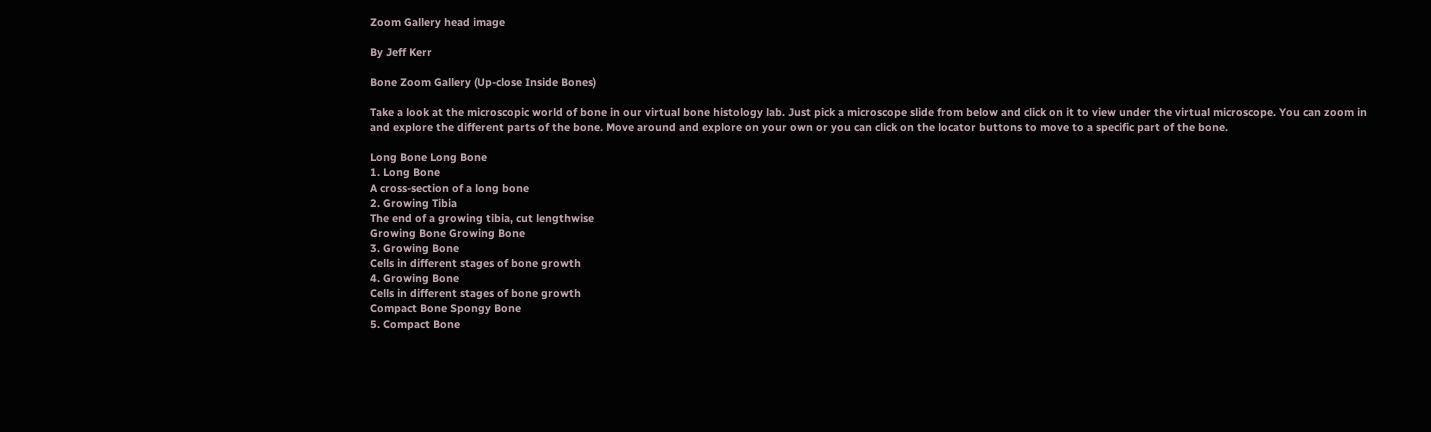Zoom Gallery head image

By Jeff Kerr

Bone Zoom Gallery (Up-close Inside Bones)

Take a look at the microscopic world of bone in our virtual bone histology lab. Just pick a microscope slide from below and click on it to view under the virtual microscope. You can zoom in and explore the different parts of the bone. Move around and explore on your own or you can click on the locator buttons to move to a specific part of the bone.

Long Bone Long Bone
1. Long Bone
A cross-section of a long bone
2. Growing Tibia
The end of a growing tibia, cut lengthwise
Growing Bone Growing Bone
3. Growing Bone
Cells in different stages of bone growth
4. Growing Bone
Cells in different stages of bone growth
Compact Bone Spongy Bone
5. Compact Bone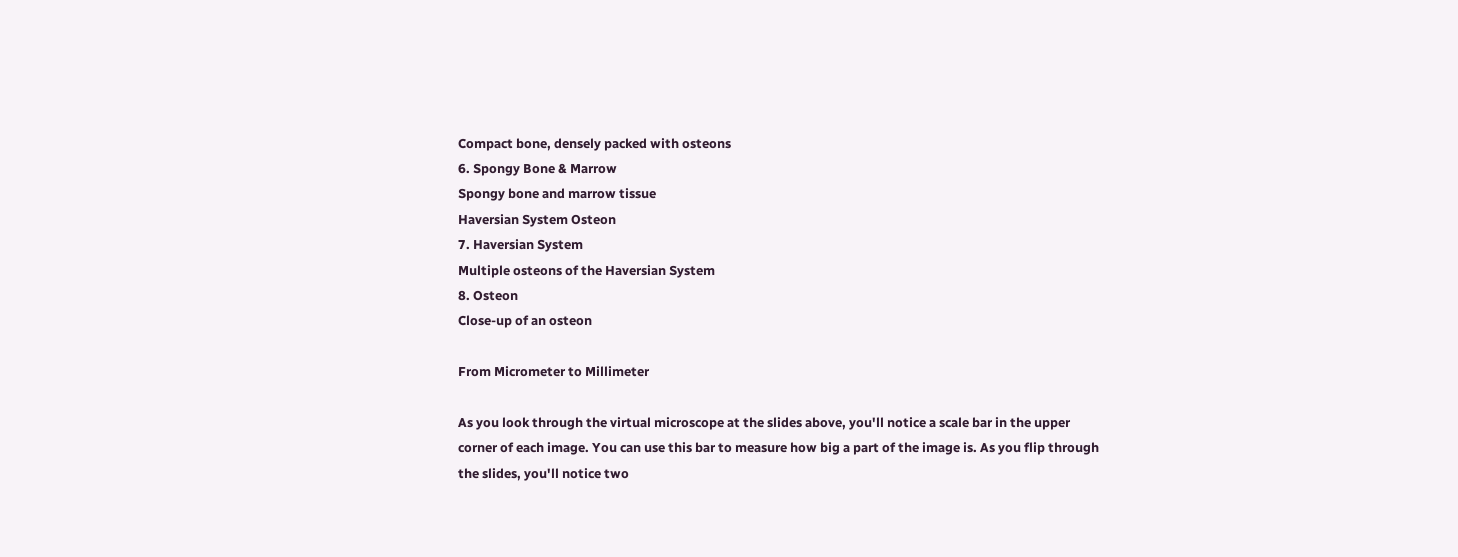Compact bone, densely packed with osteons
6. Spongy Bone & Marrow
Spongy bone and marrow tissue
Haversian System Osteon
7. Haversian System
Multiple osteons of the Haversian System
8. Osteon
Close-up of an osteon

From Micrometer to Millimeter

As you look through the virtual microscope at the slides above, you'll notice a scale bar in the upper corner of each image. You can use this bar to measure how big a part of the image is. As you flip through the slides, you'll notice two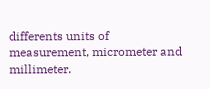differents units of measurement, micrometer and millimeter.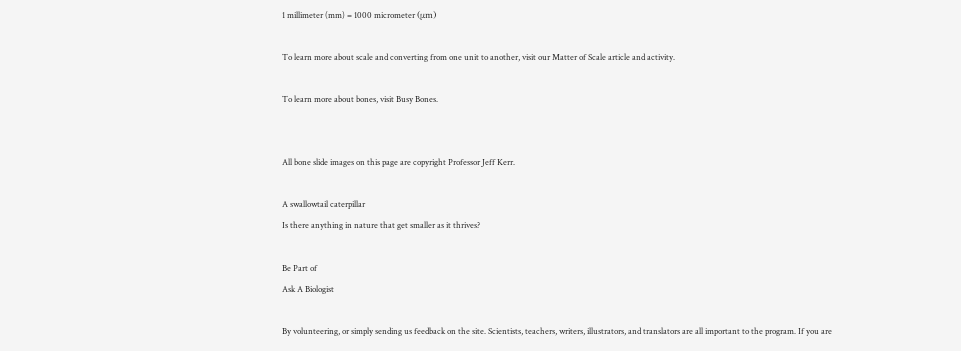1 millimeter (mm) = 1000 micrometer (μm)

To learn more about scale and converting from one unit to another, visit our Matter of Scale article and activity.

To learn more about bones, visit Busy Bones.


All bone slide images on this page are copyright Professor Jeff Kerr.

A swallowtail caterpillar
Is there anything in nature that get smaller as it thrives?

Be Part of
Ask A Biologist

By volunteering, or simply sending us feedback on the site. Scientists, teachers, writers, illustrators, and translators are all important to the program. If you are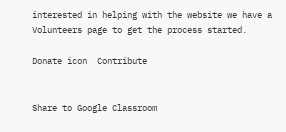interested in helping with the website we have a Volunteers page to get the process started.

Donate icon  Contribute


Share to Google Classroom